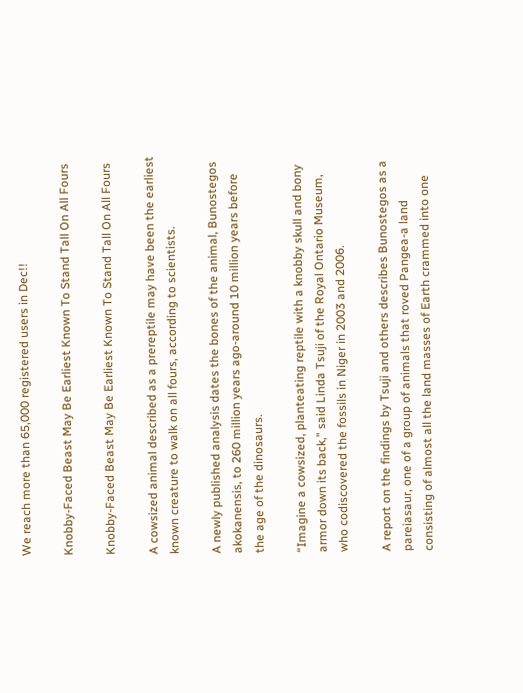We reach more than 65,000 registered users in Dec!!

Knobby-Faced Beast May Be Earliest Known To Stand Tall On All Fours

Knobby-Faced Beast May Be Earliest Known To Stand Tall On All Fours

A cowsized animal described as a prereptile may have been the earliest known creature to walk on all fours, according to scientists.

A newly published analysis dates the bones of the animal, Bunostegos akokanensis, to 260 million years ago-around 10 million years before the age of the dinosaurs.

“Imagine a cowsized, planteating reptile with a knobby skull and bony armor down its back,” said Linda Tsuji of the Royal Ontario Museum, who codiscovered the fossils in Niger in 2003 and 2006.

A report on the findings by Tsuji and others describes Bunostegos as a pareiasaur, one of a group of animals that roved Pangea-a land consisting of almost all the land masses of Earth crammed into one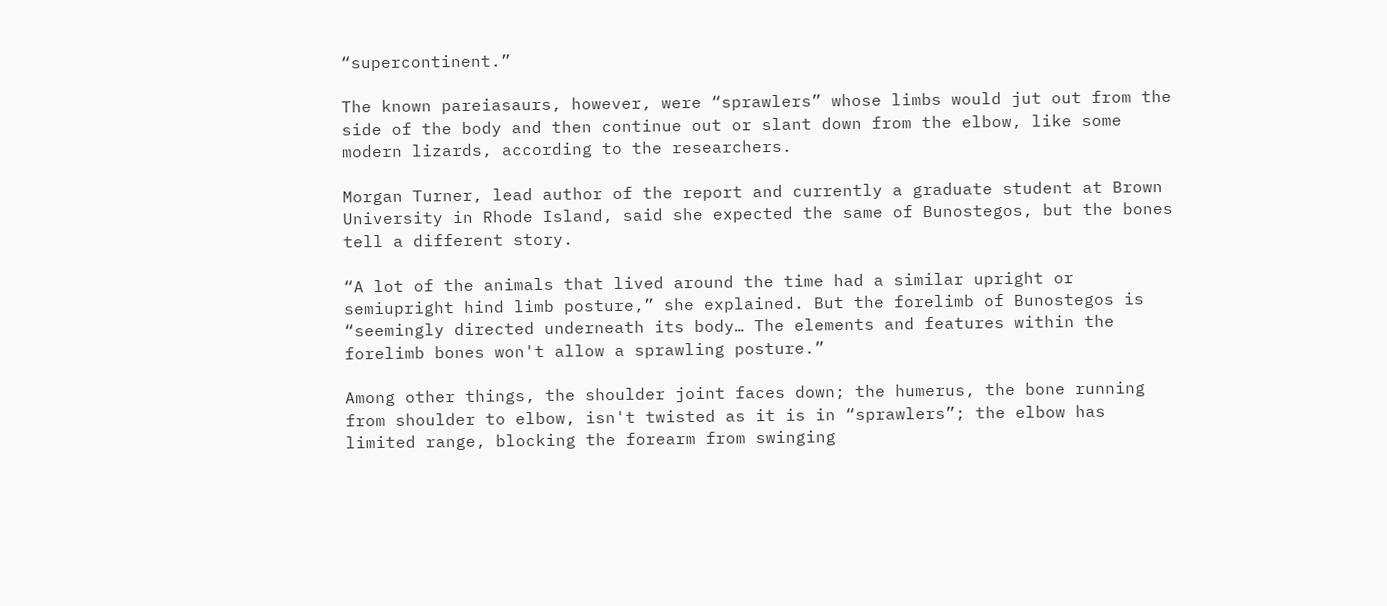“supercontinent.”

The known pareiasaurs, however, were “sprawlers” whose limbs would jut out from the side of the body and then continue out or slant down from the elbow, like some modern lizards, according to the researchers.

Morgan Turner, lead author of the report and currently a graduate student at Brown University in Rhode Island, said she expected the same of Bunostegos, but the bones tell a different story.

“A lot of the animals that lived around the time had a similar upright or semiupright hind limb posture,” she explained. But the forelimb of Bunostegos is “seemingly directed underneath its body… The elements and features within the forelimb bones won't allow a sprawling posture.”

Among other things, the shoulder joint faces down; the humerus, the bone running from shoulder to elbow, isn't twisted as it is in “sprawlers”; the elbow has limited range, blocking the forearm from swinging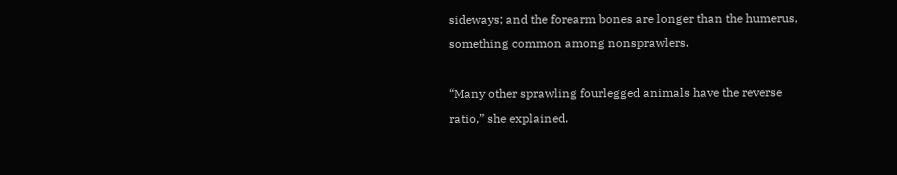sideways; and the forearm bones are longer than the humerus, something common among nonsprawlers.

“Many other sprawling fourlegged animals have the reverse ratio,” she explained.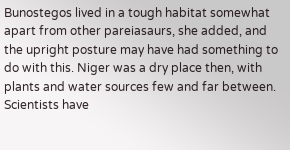Bunostegos lived in a tough habitat somewhat apart from other pareiasaurs, she added, and the upright posture may have had something to do with this. Niger was a dry place then, with plants and water sources few and far between. Scientists have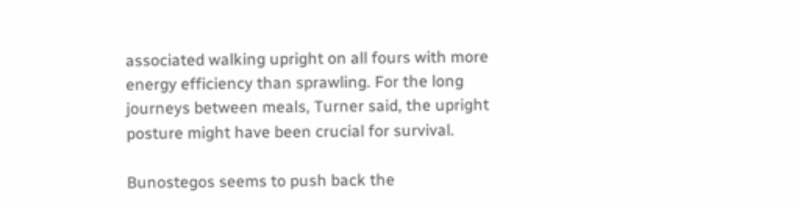associated walking upright on all fours with more energy efficiency than sprawling. For the long journeys between meals, Turner said, the upright posture might have been crucial for survival.

Bunostegos seems to push back the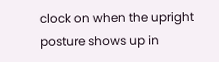clock on when the upright posture shows up in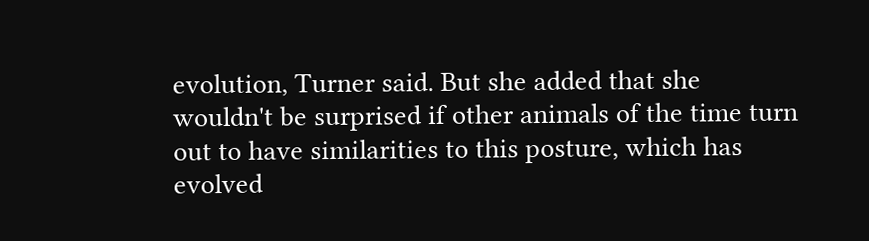evolution, Turner said. But she added that she wouldn't be surprised if other animals of the time turn out to have similarities to this posture, which has evolved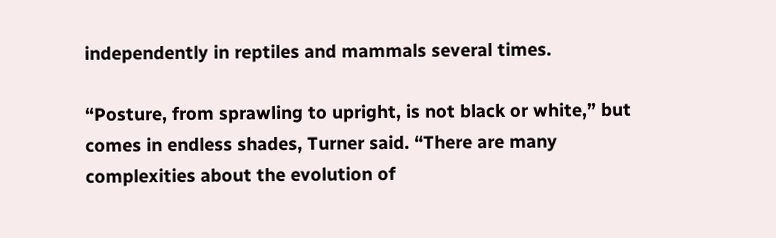independently in reptiles and mammals several times.

“Posture, from sprawling to upright, is not black or white,” but comes in endless shades, Turner said. “There are many complexities about the evolution of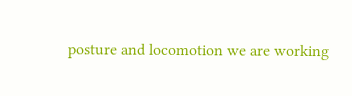posture and locomotion we are working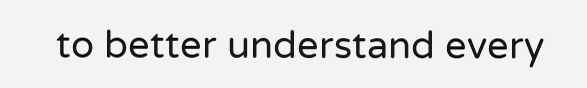to better understand every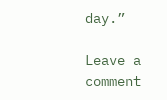day.”

Leave a comment